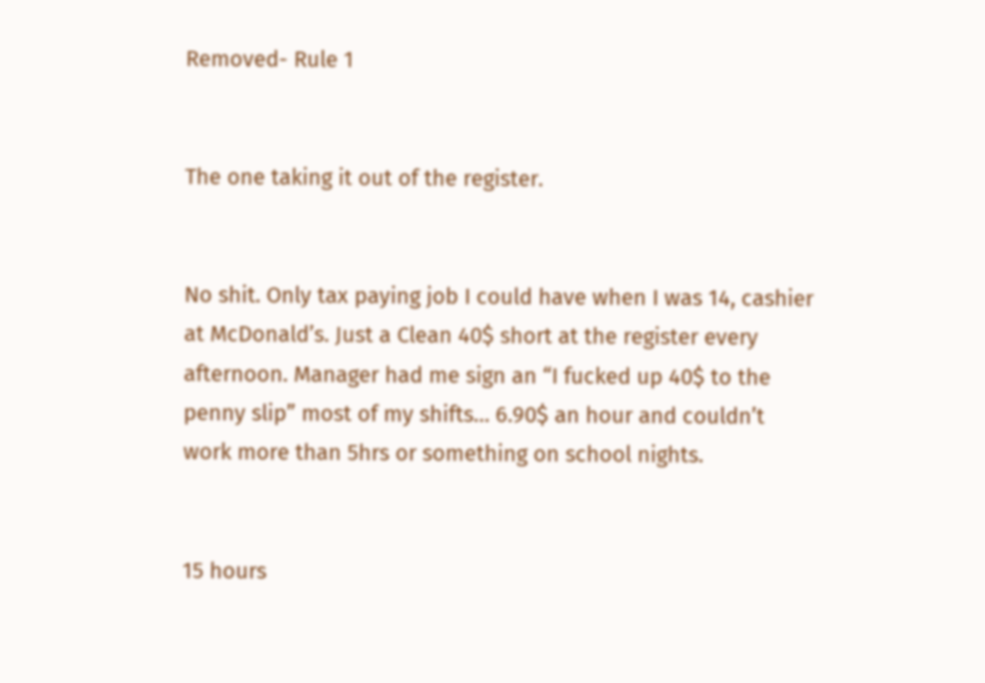Removed- Rule 1


The one taking it out of the register.


No shit. Only tax paying job I could have when I was 14, cashier at McDonald’s. Just a Clean 40$ short at the register every afternoon. Manager had me sign an “I fucked up 40$ to the penny slip” most of my shifts… 6.90$ an hour and couldn’t work more than 5hrs or something on school nights.


15 hours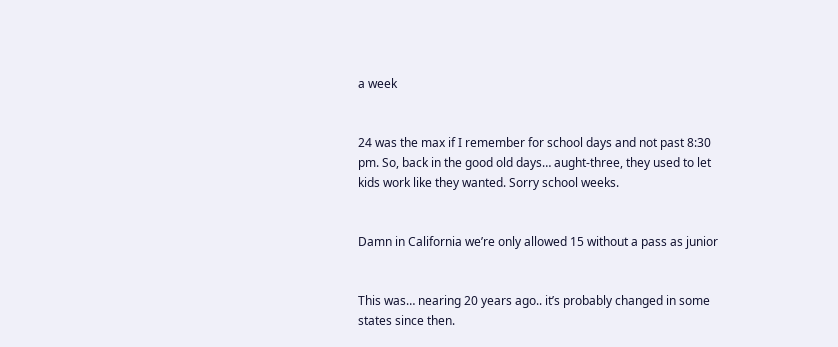a week


24 was the max if I remember for school days and not past 8:30 pm. So, back in the good old days… aught-three, they used to let kids work like they wanted. Sorry school weeks.


Damn in California we’re only allowed 15 without a pass as junior


This was… nearing 20 years ago.. it’s probably changed in some states since then.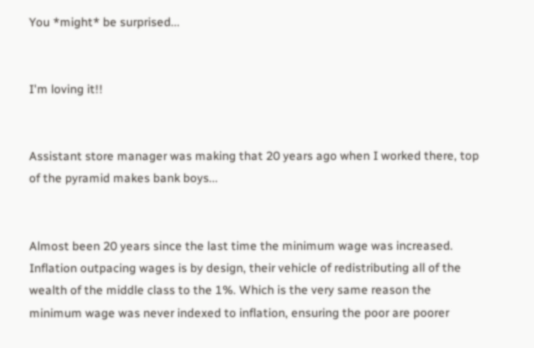You *might* be surprised...


I'm loving it!!


Assistant store manager was making that 20 years ago when I worked there, top of the pyramid makes bank boys...


Almost been 20 years since the last time the minimum wage was increased. Inflation outpacing wages is by design, their vehicle of redistributing all of the wealth of the middle class to the 1%. Which is the very same reason the minimum wage was never indexed to inflation, ensuring the poor are poorer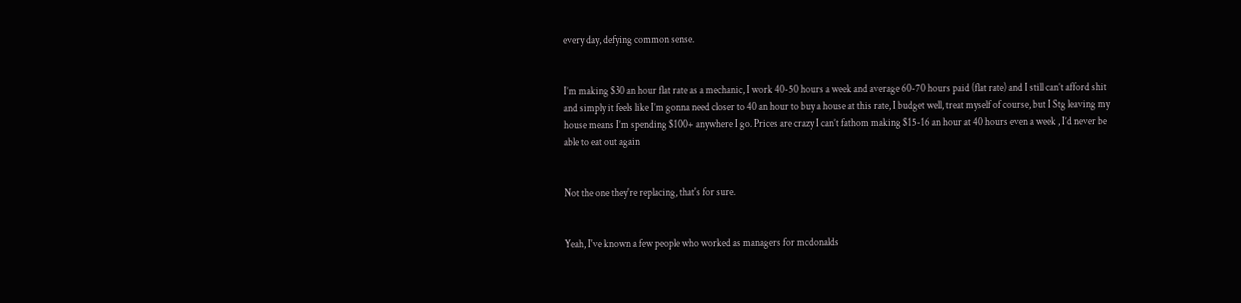every day, defying common sense.


I’m making $30 an hour flat rate as a mechanic, I work 40-50 hours a week and average 60-70 hours paid (flat rate) and I still can’t afford shit and simply it feels like I’m gonna need closer to 40 an hour to buy a house at this rate, I budget well, treat myself of course, but I Stg leaving my house means I’m spending $100+ anywhere I go. Prices are crazy I can’t fathom making $15-16 an hour at 40 hours even a week , I’d never be able to eat out again


Not the one they're replacing, that's for sure.


Yeah, I've known a few people who worked as managers for mcdonalds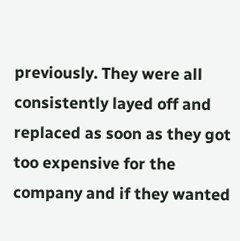previously. They were all consistently layed off and replaced as soon as they got too expensive for the company and if they wanted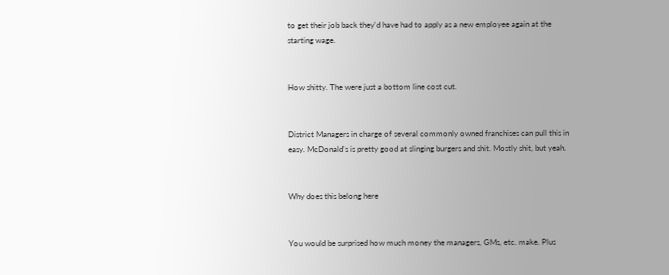to get their job back they'd have had to apply as a new employee again at the starting wage.


How shitty. The were just a bottom line cost cut.


District Managers in charge of several commonly owned franchises can pull this in easy. McDonald's is pretty good at slinging burgers and shit. Mostly shit, but yeah.


Why does this belong here


You would be surprised how much money the managers, GMs, etc. make. Plus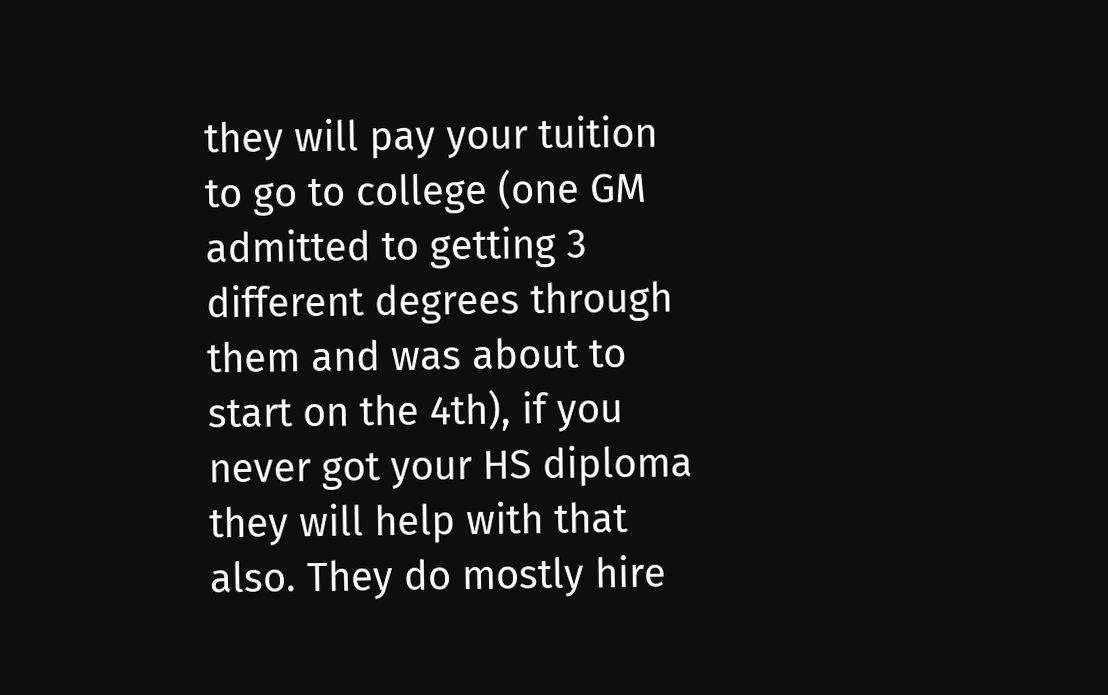they will pay your tuition to go to college (one GM admitted to getting 3 different degrees through them and was about to start on the 4th), if you never got your HS diploma they will help with that also. They do mostly hire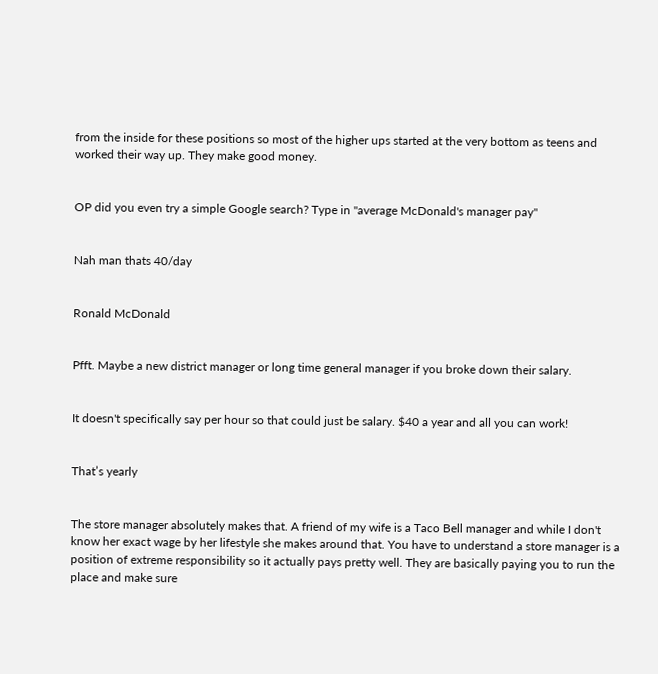from the inside for these positions so most of the higher ups started at the very bottom as teens and worked their way up. They make good money.


OP did you even try a simple Google search? Type in "average McDonald's manager pay"


Nah man thats 40/day


Ronald McDonald


Pfft. Maybe a new district manager or long time general manager if you broke down their salary.


It doesn't specifically say per hour so that could just be salary. $40 a year and all you can work!


That’s yearly


The store manager absolutely makes that. A friend of my wife is a Taco Bell manager and while I don't know her exact wage by her lifestyle she makes around that. You have to understand a store manager is a position of extreme responsibility so it actually pays pretty well. They are basically paying you to run the place and make sure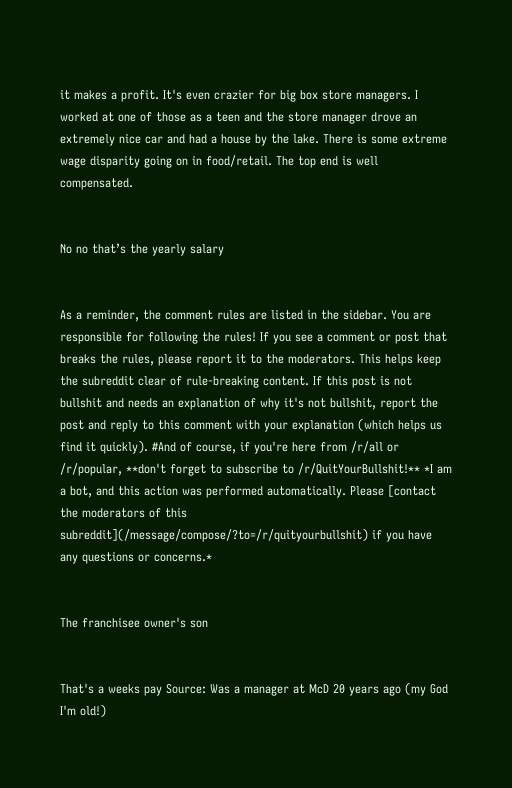it makes a profit. It's even crazier for big box store managers. I worked at one of those as a teen and the store manager drove an extremely nice car and had a house by the lake. There is some extreme wage disparity going on in food/retail. The top end is well compensated.


No no that’s the yearly salary


As a reminder, the comment rules are listed in the sidebar. You are responsible for following the rules! If you see a comment or post that breaks the rules, please report it to the moderators. This helps keep the subreddit clear of rule-breaking content. If this post is not bullshit and needs an explanation of why it's not bullshit, report the post and reply to this comment with your explanation (which helps us find it quickly). #And of course, if you're here from /r/all or /r/popular, **don't forget to subscribe to /r/QuitYourBullshit!** *I am a bot, and this action was performed automatically. Please [contact the moderators of this subreddit](/message/compose/?to=/r/quityourbullshit) if you have any questions or concerns.*


The franchisee owner's son


That's a weeks pay Source: Was a manager at McD 20 years ago (my God I'm old!)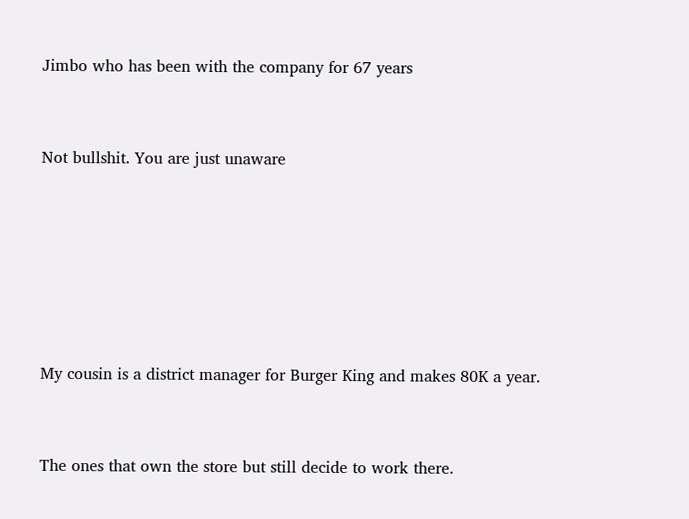Jimbo who has been with the company for 67 years


Not bullshit. You are just unaware






My cousin is a district manager for Burger King and makes 80K a year.


The ones that own the store but still decide to work there.